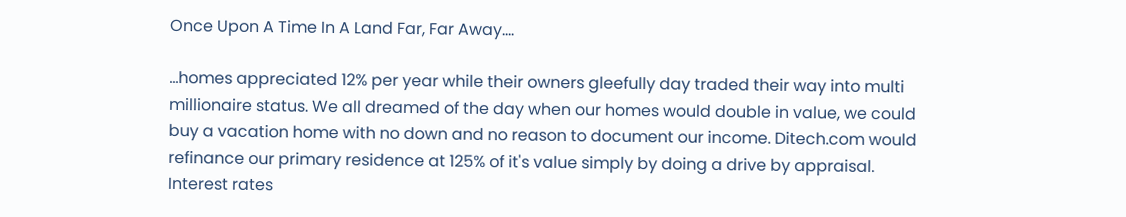Once Upon A Time In A Land Far, Far Away....

...homes appreciated 12% per year while their owners gleefully day traded their way into multi millionaire status. We all dreamed of the day when our homes would double in value, we could buy a vacation home with no down and no reason to document our income. Ditech.com would refinance our primary residence at 125% of it's value simply by doing a drive by appraisal. Interest rates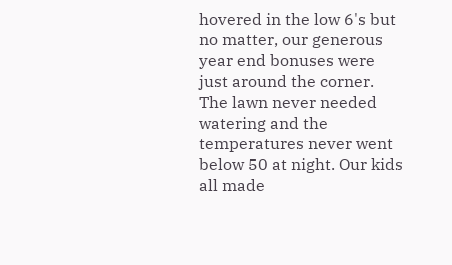hovered in the low 6's but no matter, our generous year end bonuses were just around the corner. The lawn never needed watering and the temperatures never went below 50 at night. Our kids all made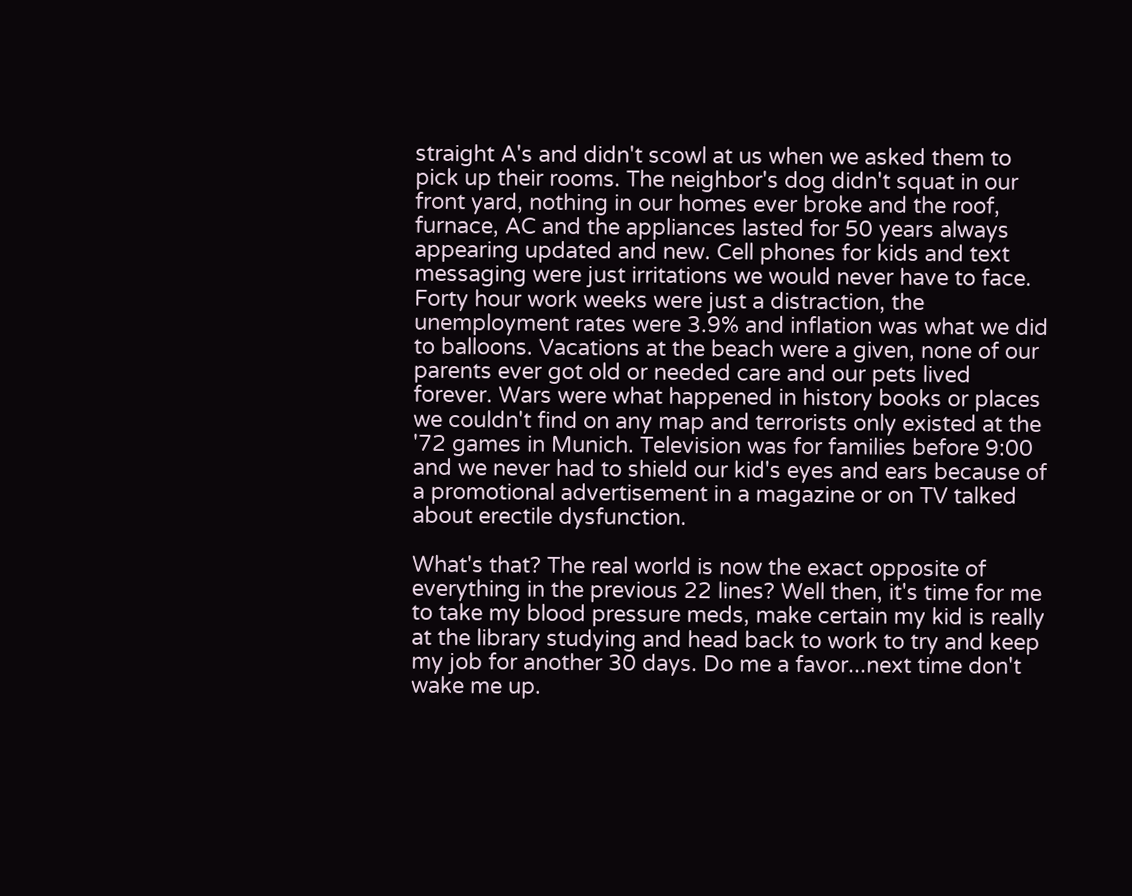straight A's and didn't scowl at us when we asked them to pick up their rooms. The neighbor's dog didn't squat in our front yard, nothing in our homes ever broke and the roof, furnace, AC and the appliances lasted for 50 years always appearing updated and new. Cell phones for kids and text messaging were just irritations we would never have to face. Forty hour work weeks were just a distraction, the unemployment rates were 3.9% and inflation was what we did to balloons. Vacations at the beach were a given, none of our parents ever got old or needed care and our pets lived forever. Wars were what happened in history books or places we couldn't find on any map and terrorists only existed at the '72 games in Munich. Television was for families before 9:00 and we never had to shield our kid's eyes and ears because of a promotional advertisement in a magazine or on TV talked about erectile dysfunction.

What's that? The real world is now the exact opposite of everything in the previous 22 lines? Well then, it's time for me to take my blood pressure meds, make certain my kid is really at the library studying and head back to work to try and keep my job for another 30 days. Do me a favor...next time don't wake me up.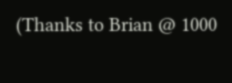(Thanks to Brian @ 1000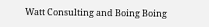Watt Consulting and Boing Boing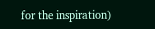for the inspiration)